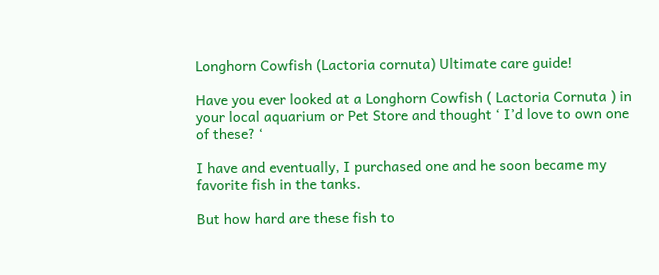Longhorn Cowfish (Lactoria cornuta) Ultimate care guide!

Have you ever looked at a Longhorn Cowfish ( Lactoria Cornuta ) in your local aquarium or Pet Store and thought ‘ I’d love to own one of these? ‘

I have and eventually, I purchased one and he soon became my favorite fish in the tanks.

But how hard are these fish to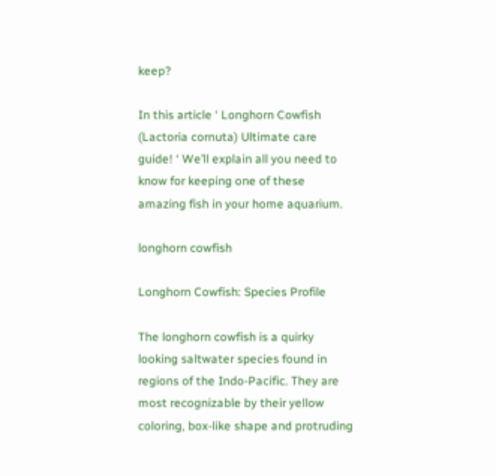keep?

In this article ‘ Longhorn Cowfish (Lactoria cornuta) Ultimate care guide! ‘ We’ll explain all you need to know for keeping one of these amazing fish in your home aquarium.

longhorn cowfish

Longhorn Cowfish: Species Profile

The longhorn cowfish is a quirky looking saltwater species found in regions of the Indo-Pacific. They are most recognizable by their yellow coloring, box-like shape and protruding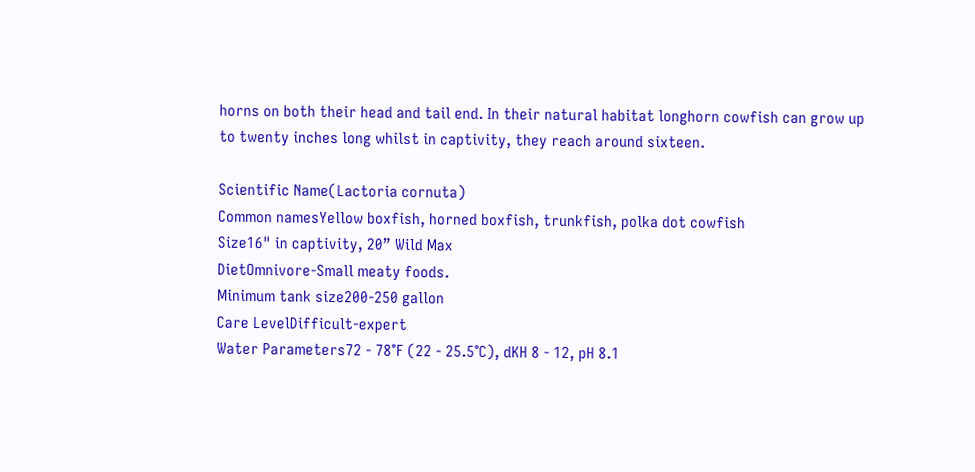horns on both their head and tail end. In their natural habitat longhorn cowfish can grow up to twenty inches long whilst in captivity, they reach around sixteen.

Scientific Name(Lactoria cornuta)
Common namesYellow boxfish, horned boxfish, trunkfish, polka dot cowfish
Size16" in captivity, 20” Wild Max
DietOmnivore-Small meaty foods.
Minimum tank size200-250 gallon
Care LevelDifficult-expert
Water Parameters72 - 78℉ (22 - 25.5℃), dKH 8 - 12, pH 8.1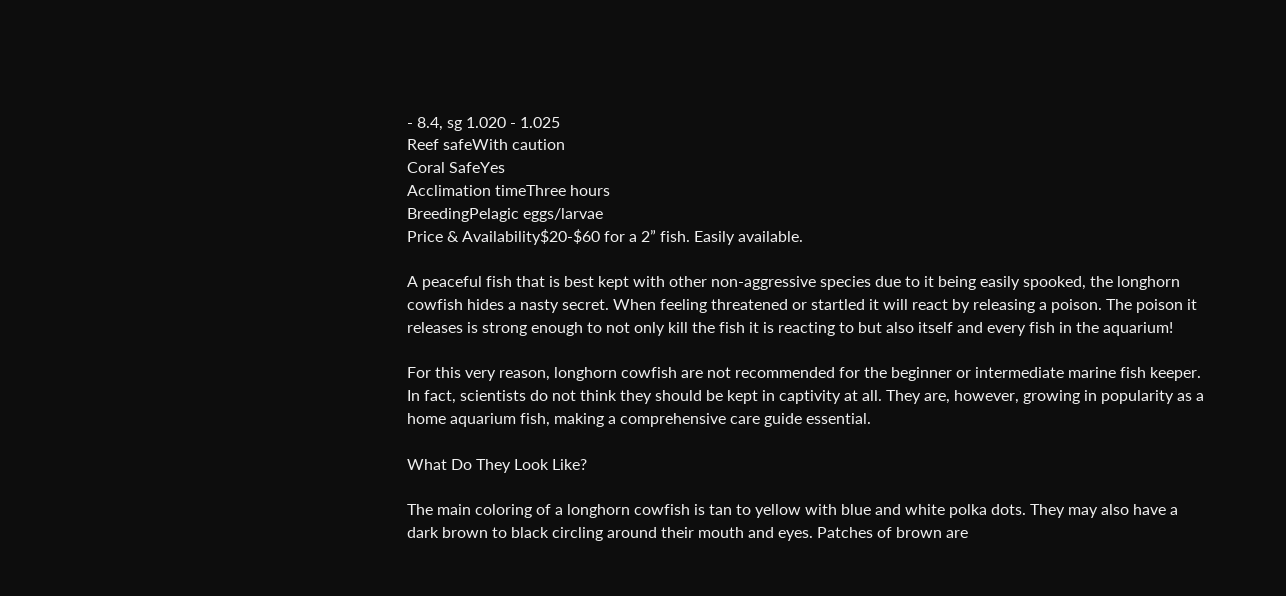- 8.4, sg 1.020 - 1.025
Reef safeWith caution
Coral SafeYes
Acclimation timeThree hours
BreedingPelagic eggs/larvae
Price & Availability$20-$60 for a 2” fish. Easily available.

A peaceful fish that is best kept with other non-aggressive species due to it being easily spooked, the longhorn cowfish hides a nasty secret. When feeling threatened or startled it will react by releasing a poison. The poison it releases is strong enough to not only kill the fish it is reacting to but also itself and every fish in the aquarium!

For this very reason, longhorn cowfish are not recommended for the beginner or intermediate marine fish keeper. In fact, scientists do not think they should be kept in captivity at all. They are, however, growing in popularity as a home aquarium fish, making a comprehensive care guide essential.

What Do They Look Like?

The main coloring of a longhorn cowfish is tan to yellow with blue and white polka dots. They may also have a dark brown to black circling around their mouth and eyes. Patches of brown are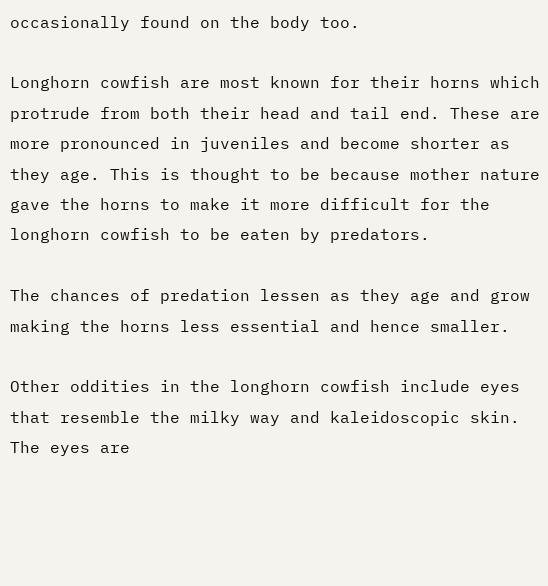occasionally found on the body too.

Longhorn cowfish are most known for their horns which protrude from both their head and tail end. These are more pronounced in juveniles and become shorter as they age. This is thought to be because mother nature gave the horns to make it more difficult for the longhorn cowfish to be eaten by predators.

The chances of predation lessen as they age and grow making the horns less essential and hence smaller.

Other oddities in the longhorn cowfish include eyes that resemble the milky way and kaleidoscopic skin. The eyes are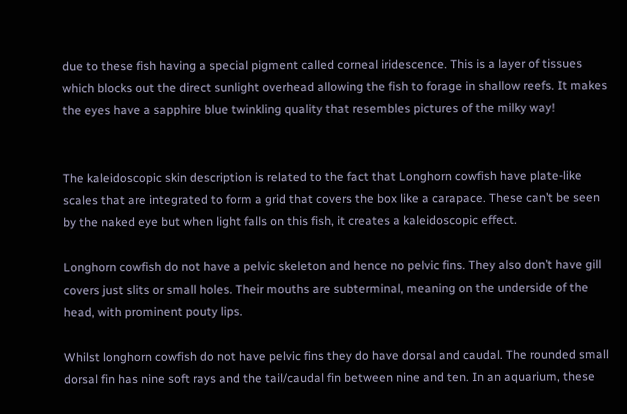due to these fish having a special pigment called corneal iridescence. This is a layer of tissues which blocks out the direct sunlight overhead allowing the fish to forage in shallow reefs. It makes the eyes have a sapphire blue twinkling quality that resembles pictures of the milky way!


The kaleidoscopic skin description is related to the fact that Longhorn cowfish have plate-like scales that are integrated to form a grid that covers the box like a carapace. These can’t be seen by the naked eye but when light falls on this fish, it creates a kaleidoscopic effect.

Longhorn cowfish do not have a pelvic skeleton and hence no pelvic fins. They also don’t have gill covers just slits or small holes. Their mouths are subterminal, meaning on the underside of the head, with prominent pouty lips.

Whilst longhorn cowfish do not have pelvic fins they do have dorsal and caudal. The rounded small dorsal fin has nine soft rays and the tail/caudal fin between nine and ten. In an aquarium, these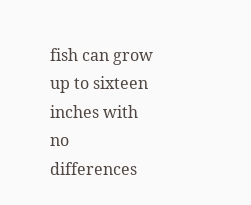fish can grow up to sixteen inches with no differences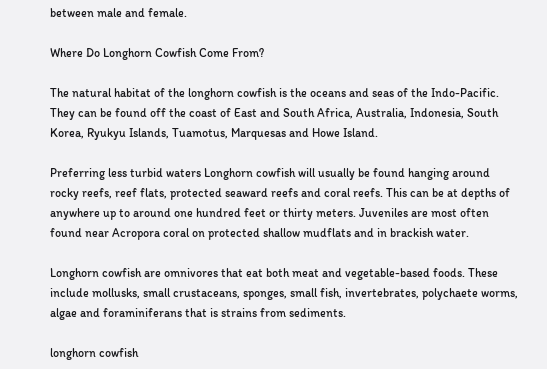between male and female.

Where Do Longhorn Cowfish Come From?

The natural habitat of the longhorn cowfish is the oceans and seas of the Indo-Pacific. They can be found off the coast of East and South Africa, Australia, Indonesia, South Korea, Ryukyu Islands, Tuamotus, Marquesas and Howe Island.

Preferring less turbid waters Longhorn cowfish will usually be found hanging around rocky reefs, reef flats, protected seaward reefs and coral reefs. This can be at depths of anywhere up to around one hundred feet or thirty meters. Juveniles are most often found near Acropora coral on protected shallow mudflats and in brackish water.

Longhorn cowfish are omnivores that eat both meat and vegetable-based foods. These include mollusks, small crustaceans, sponges, small fish, invertebrates, polychaete worms, algae and foraminiferans that is strains from sediments.

longhorn cowfish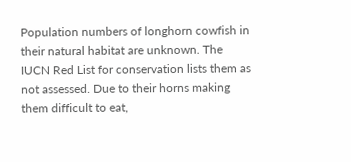Population numbers of longhorn cowfish in their natural habitat are unknown. The IUCN Red List for conservation lists them as not assessed. Due to their horns making them difficult to eat,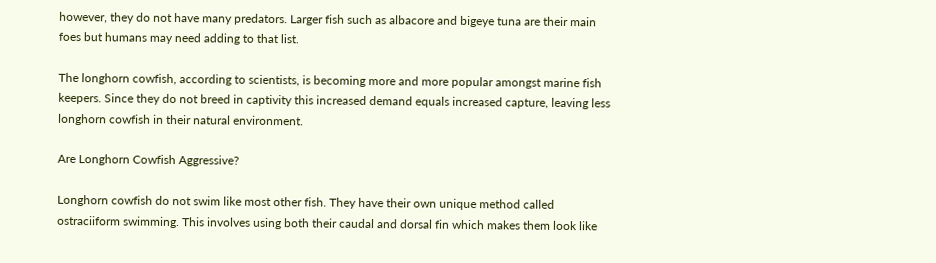however, they do not have many predators. Larger fish such as albacore and bigeye tuna are their main foes but humans may need adding to that list.

The longhorn cowfish, according to scientists, is becoming more and more popular amongst marine fish keepers. Since they do not breed in captivity this increased demand equals increased capture, leaving less longhorn cowfish in their natural environment.

Are Longhorn Cowfish Aggressive?

Longhorn cowfish do not swim like most other fish. They have their own unique method called ostraciiform swimming. This involves using both their caudal and dorsal fin which makes them look like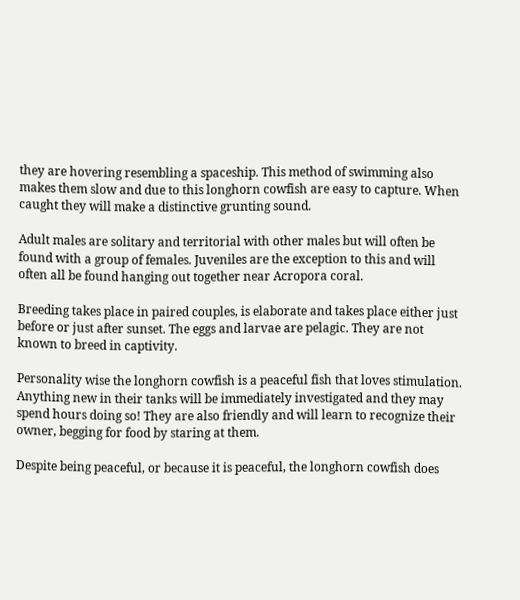they are hovering resembling a spaceship. This method of swimming also makes them slow and due to this longhorn cowfish are easy to capture. When caught they will make a distinctive grunting sound.

Adult males are solitary and territorial with other males but will often be found with a group of females. Juveniles are the exception to this and will often all be found hanging out together near Acropora coral.

Breeding takes place in paired couples, is elaborate and takes place either just before or just after sunset. The eggs and larvae are pelagic. They are not known to breed in captivity.

Personality wise the longhorn cowfish is a peaceful fish that loves stimulation. Anything new in their tanks will be immediately investigated and they may spend hours doing so! They are also friendly and will learn to recognize their owner, begging for food by staring at them.

Despite being peaceful, or because it is peaceful, the longhorn cowfish does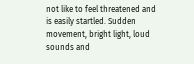not like to feel threatened and is easily startled. Sudden movement, bright light, loud sounds and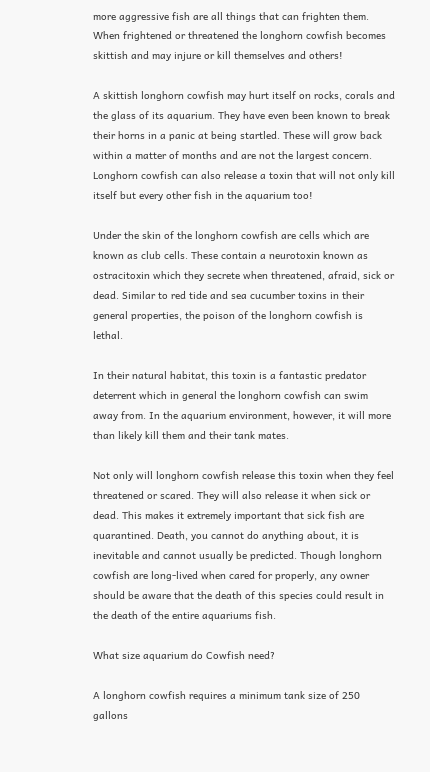more aggressive fish are all things that can frighten them. When frightened or threatened the longhorn cowfish becomes skittish and may injure or kill themselves and others!

A skittish longhorn cowfish may hurt itself on rocks, corals and the glass of its aquarium. They have even been known to break their horns in a panic at being startled. These will grow back within a matter of months and are not the largest concern. Longhorn cowfish can also release a toxin that will not only kill itself but every other fish in the aquarium too!

Under the skin of the longhorn cowfish are cells which are known as club cells. These contain a neurotoxin known as ostracitoxin which they secrete when threatened, afraid, sick or dead. Similar to red tide and sea cucumber toxins in their general properties, the poison of the longhorn cowfish is lethal.

In their natural habitat, this toxin is a fantastic predator deterrent which in general the longhorn cowfish can swim away from. In the aquarium environment, however, it will more than likely kill them and their tank mates.

Not only will longhorn cowfish release this toxin when they feel threatened or scared. They will also release it when sick or dead. This makes it extremely important that sick fish are quarantined. Death, you cannot do anything about, it is inevitable and cannot usually be predicted. Though longhorn cowfish are long-lived when cared for properly, any owner should be aware that the death of this species could result in the death of the entire aquariums fish.

What size aquarium do Cowfish need?

A longhorn cowfish requires a minimum tank size of 250 gallons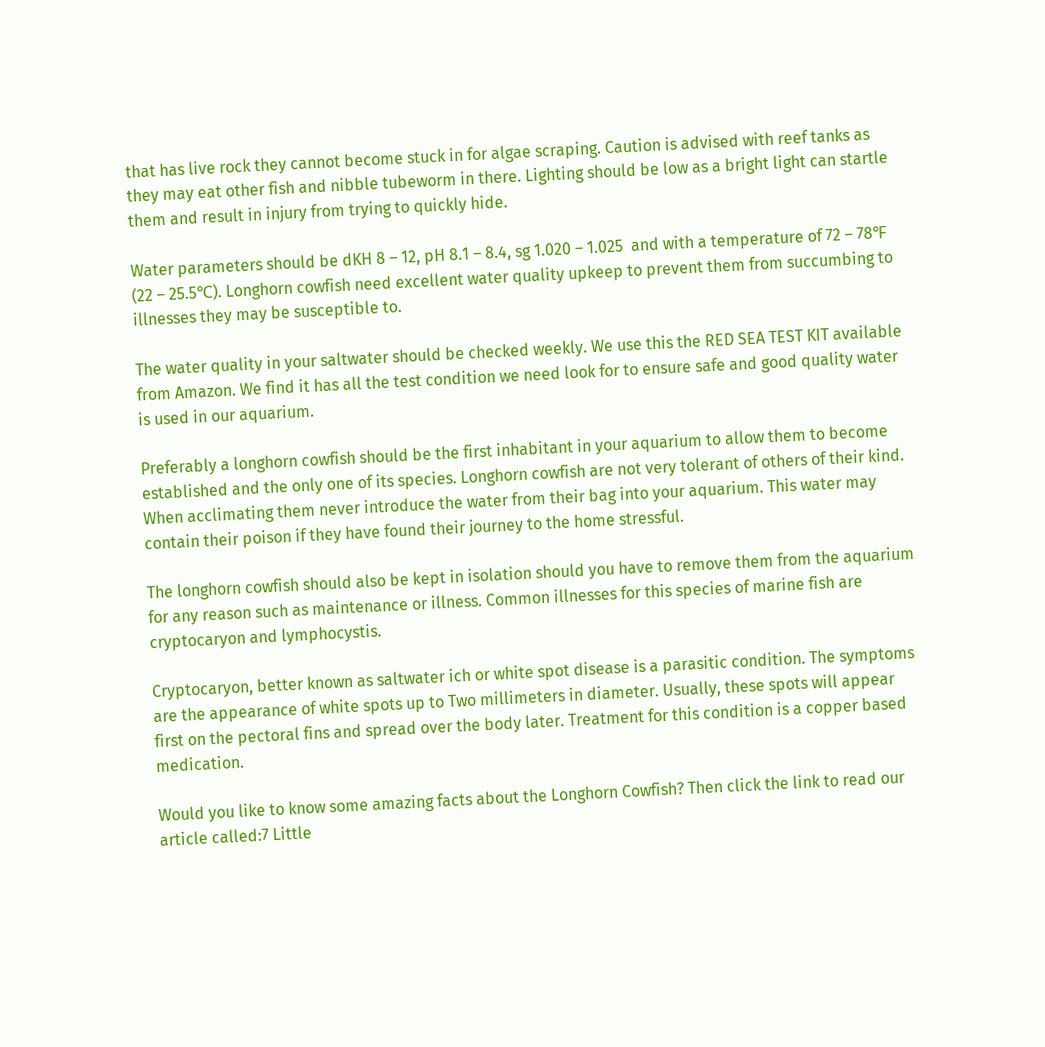that has live rock they cannot become stuck in for algae scraping. Caution is advised with reef tanks as they may eat other fish and nibble tubeworm in there. Lighting should be low as a bright light can startle them and result in injury from trying to quickly hide.

Water parameters should be dKH 8 – 12, pH 8.1 – 8.4, sg 1.020 – 1.025  and with a temperature of 72 – 78℉ (22 – 25.5℃). Longhorn cowfish need excellent water quality upkeep to prevent them from succumbing to illnesses they may be susceptible to.

The water quality in your saltwater should be checked weekly. We use this the RED SEA TEST KIT available from Amazon. We find it has all the test condition we need look for to ensure safe and good quality water is used in our aquarium.

Preferably a longhorn cowfish should be the first inhabitant in your aquarium to allow them to become established and the only one of its species. Longhorn cowfish are not very tolerant of others of their kind. When acclimating them never introduce the water from their bag into your aquarium. This water may contain their poison if they have found their journey to the home stressful.

The longhorn cowfish should also be kept in isolation should you have to remove them from the aquarium for any reason such as maintenance or illness. Common illnesses for this species of marine fish are cryptocaryon and lymphocystis.

Cryptocaryon, better known as saltwater ich or white spot disease is a parasitic condition. The symptoms are the appearance of white spots up to Two millimeters in diameter. Usually, these spots will appear first on the pectoral fins and spread over the body later. Treatment for this condition is a copper based medication.

Would you like to know some amazing facts about the Longhorn Cowfish? Then click the link to read our article called:7 Little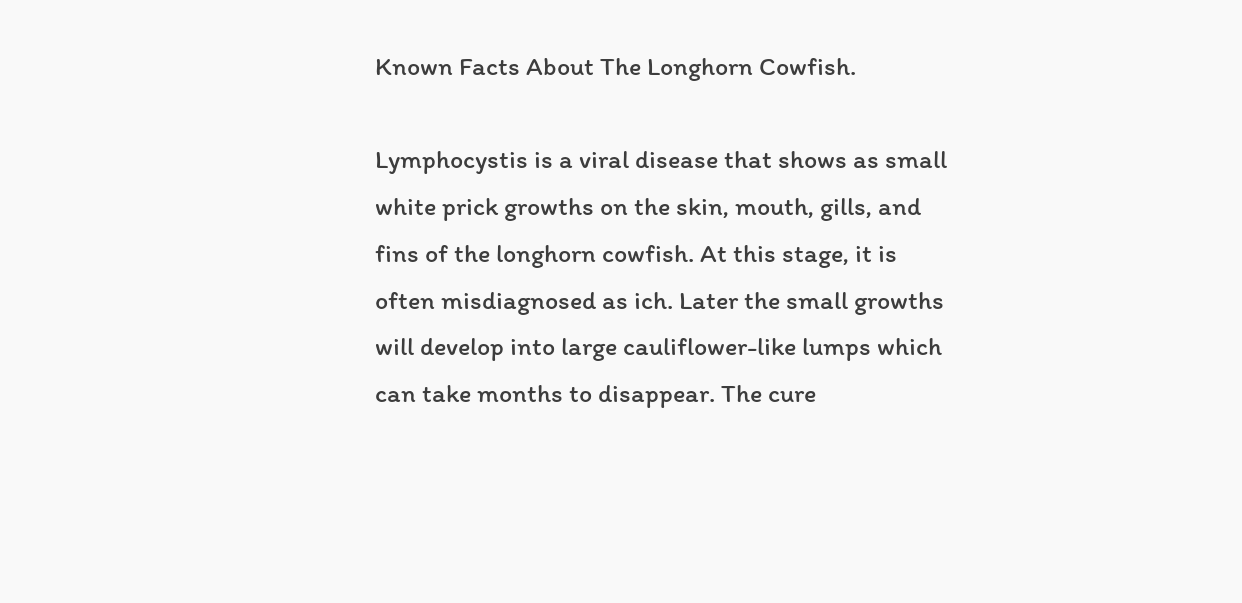Known Facts About The Longhorn Cowfish.

Lymphocystis is a viral disease that shows as small white prick growths on the skin, mouth, gills, and fins of the longhorn cowfish. At this stage, it is often misdiagnosed as ich. Later the small growths will develop into large cauliflower-like lumps which can take months to disappear. The cure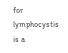for lymphocystis is a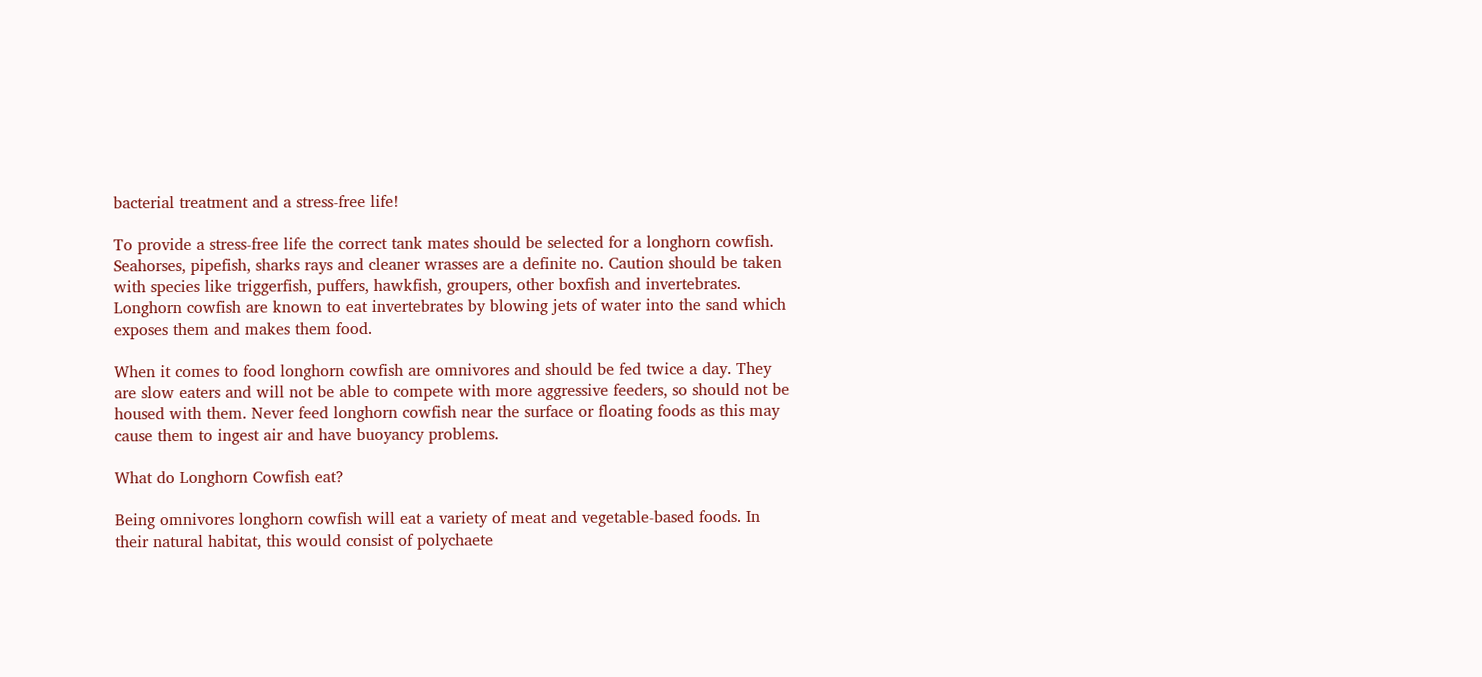bacterial treatment and a stress-free life!

To provide a stress-free life the correct tank mates should be selected for a longhorn cowfish. Seahorses, pipefish, sharks rays and cleaner wrasses are a definite no. Caution should be taken with species like triggerfish, puffers, hawkfish, groupers, other boxfish and invertebrates. Longhorn cowfish are known to eat invertebrates by blowing jets of water into the sand which exposes them and makes them food.

When it comes to food longhorn cowfish are omnivores and should be fed twice a day. They are slow eaters and will not be able to compete with more aggressive feeders, so should not be housed with them. Never feed longhorn cowfish near the surface or floating foods as this may cause them to ingest air and have buoyancy problems.

What do Longhorn Cowfish eat?

Being omnivores longhorn cowfish will eat a variety of meat and vegetable-based foods. In their natural habitat, this would consist of polychaete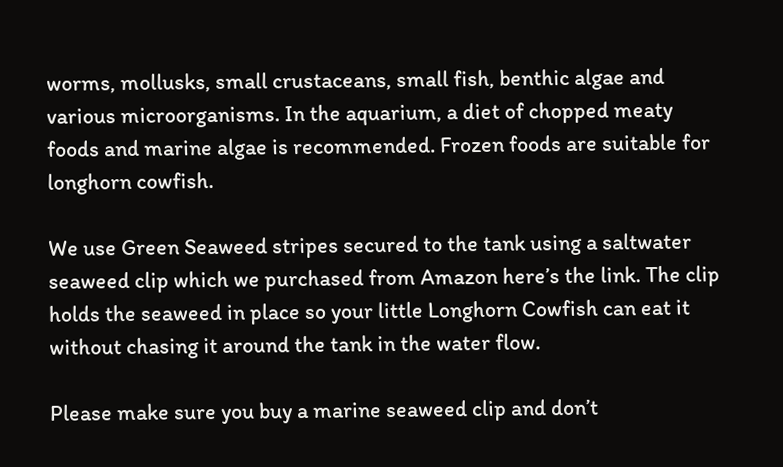worms, mollusks, small crustaceans, small fish, benthic algae and various microorganisms. In the aquarium, a diet of chopped meaty foods and marine algae is recommended. Frozen foods are suitable for longhorn cowfish.

We use Green Seaweed stripes secured to the tank using a saltwater seaweed clip which we purchased from Amazon here’s the link. The clip holds the seaweed in place so your little Longhorn Cowfish can eat it without chasing it around the tank in the water flow.

Please make sure you buy a marine seaweed clip and don’t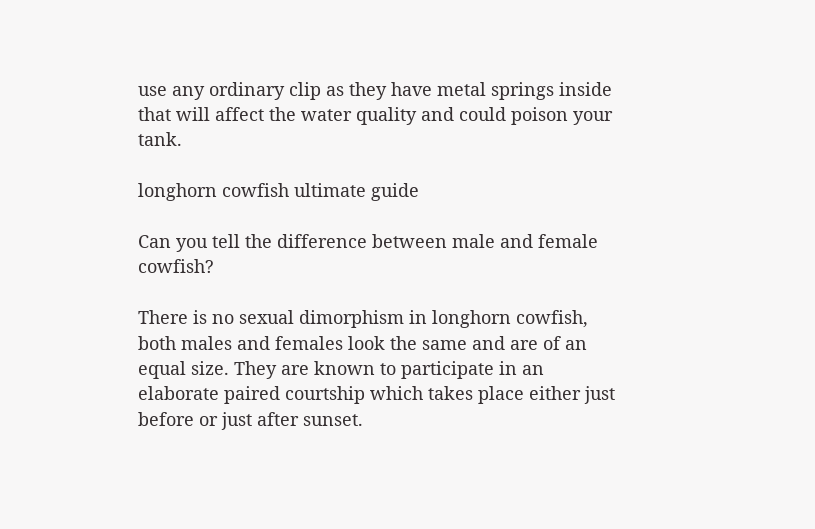use any ordinary clip as they have metal springs inside that will affect the water quality and could poison your tank.

longhorn cowfish ultimate guide

Can you tell the difference between male and female cowfish?

There is no sexual dimorphism in longhorn cowfish, both males and females look the same and are of an equal size. They are known to participate in an elaborate paired courtship which takes place either just before or just after sunset.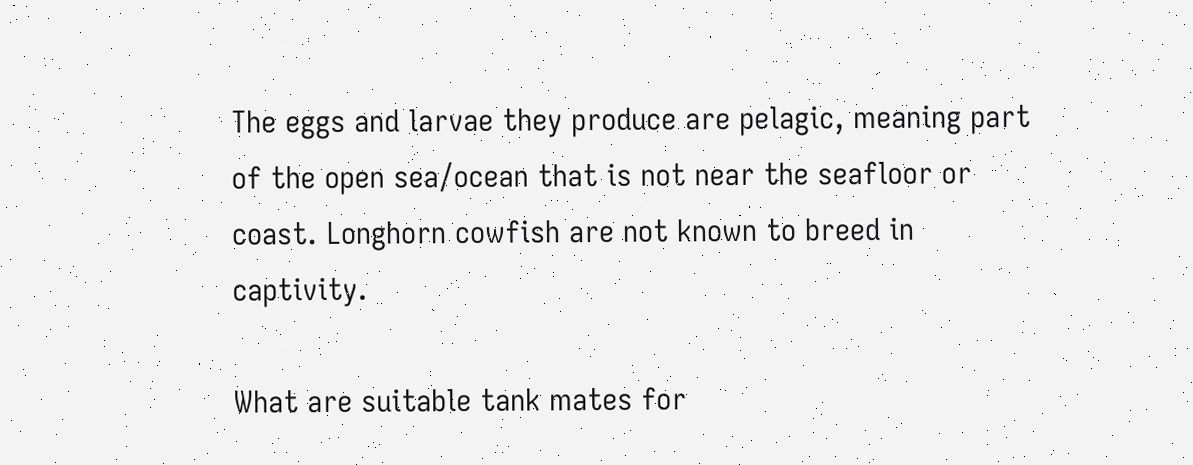The eggs and larvae they produce are pelagic, meaning part of the open sea/ocean that is not near the seafloor or coast. Longhorn cowfish are not known to breed in captivity.

What are suitable tank mates for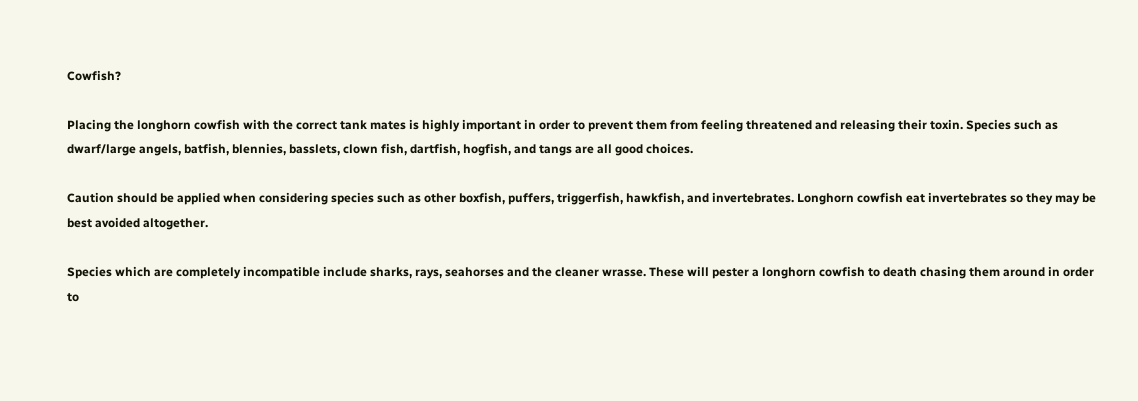Cowfish?

Placing the longhorn cowfish with the correct tank mates is highly important in order to prevent them from feeling threatened and releasing their toxin. Species such as dwarf/large angels, batfish, blennies, basslets, clown fish, dartfish, hogfish, and tangs are all good choices.

Caution should be applied when considering species such as other boxfish, puffers, triggerfish, hawkfish, and invertebrates. Longhorn cowfish eat invertebrates so they may be best avoided altogether.

Species which are completely incompatible include sharks, rays, seahorses and the cleaner wrasse. These will pester a longhorn cowfish to death chasing them around in order to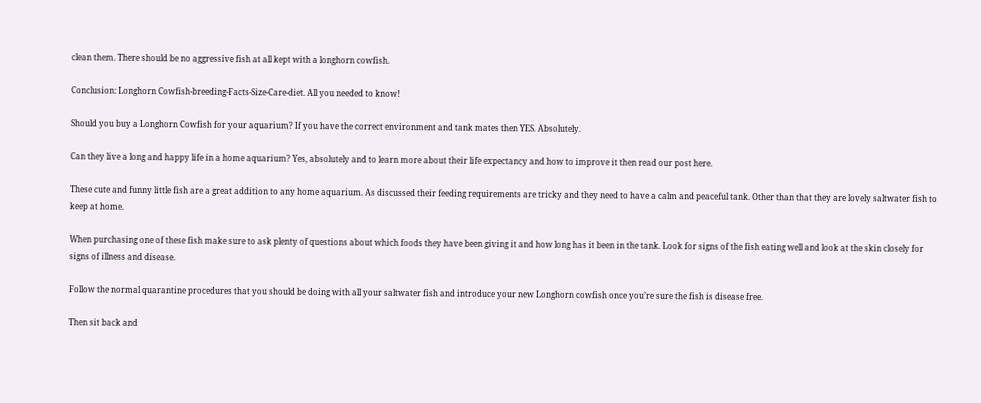clean them. There should be no aggressive fish at all kept with a longhorn cowfish.

Conclusion: Longhorn Cowfish-breeding-Facts-Size-Care-diet. All you needed to know!

Should you buy a Longhorn Cowfish for your aquarium? If you have the correct environment and tank mates then YES. Absolutely.

Can they live a long and happy life in a home aquarium? Yes, absolutely and to learn more about their life expectancy and how to improve it then read our post here.

These cute and funny little fish are a great addition to any home aquarium. As discussed their feeding requirements are tricky and they need to have a calm and peaceful tank. Other than that they are lovely saltwater fish to keep at home.

When purchasing one of these fish make sure to ask plenty of questions about which foods they have been giving it and how long has it been in the tank. Look for signs of the fish eating well and look at the skin closely for signs of illness and disease.

Follow the normal quarantine procedures that you should be doing with all your saltwater fish and introduce your new Longhorn cowfish once you’re sure the fish is disease free.

Then sit back and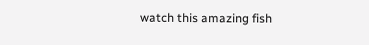watch this amazing fish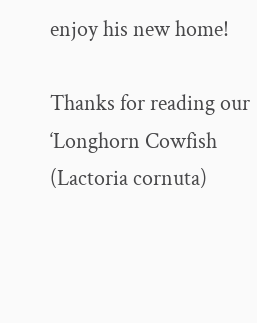enjoy his new home!

Thanks for reading our ‘Longhorn Cowfish (Lactoria cornuta)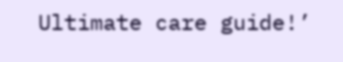Ultimate care guide!’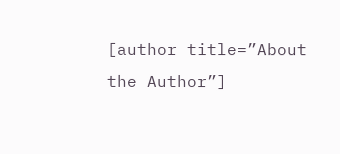[author title=”About the Author”]